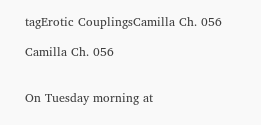tagErotic CouplingsCamilla Ch. 056

Camilla Ch. 056


On Tuesday morning at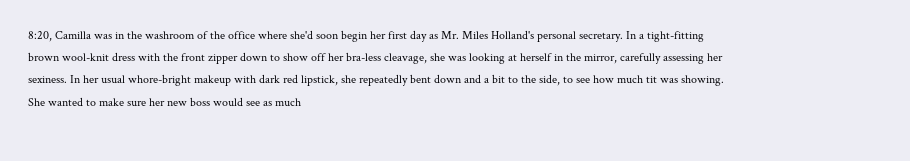8:20, Camilla was in the washroom of the office where she'd soon begin her first day as Mr. Miles Holland's personal secretary. In a tight-fitting brown wool-knit dress with the front zipper down to show off her bra-less cleavage, she was looking at herself in the mirror, carefully assessing her sexiness. In her usual whore-bright makeup with dark red lipstick, she repeatedly bent down and a bit to the side, to see how much tit was showing. She wanted to make sure her new boss would see as much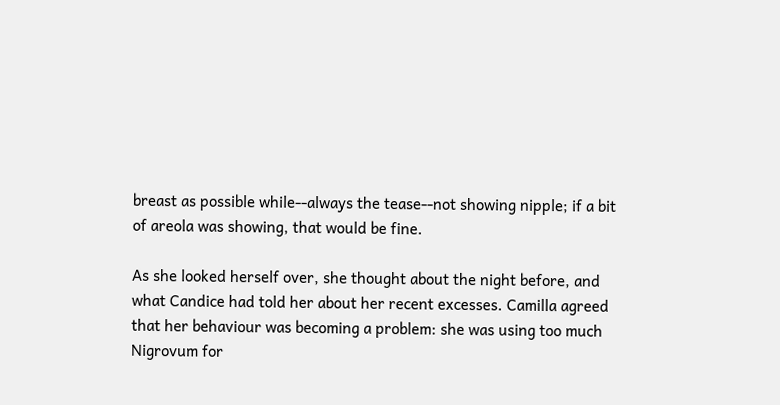breast as possible while--always the tease--not showing nipple; if a bit of areola was showing, that would be fine.

As she looked herself over, she thought about the night before, and what Candice had told her about her recent excesses. Camilla agreed that her behaviour was becoming a problem: she was using too much Nigrovum for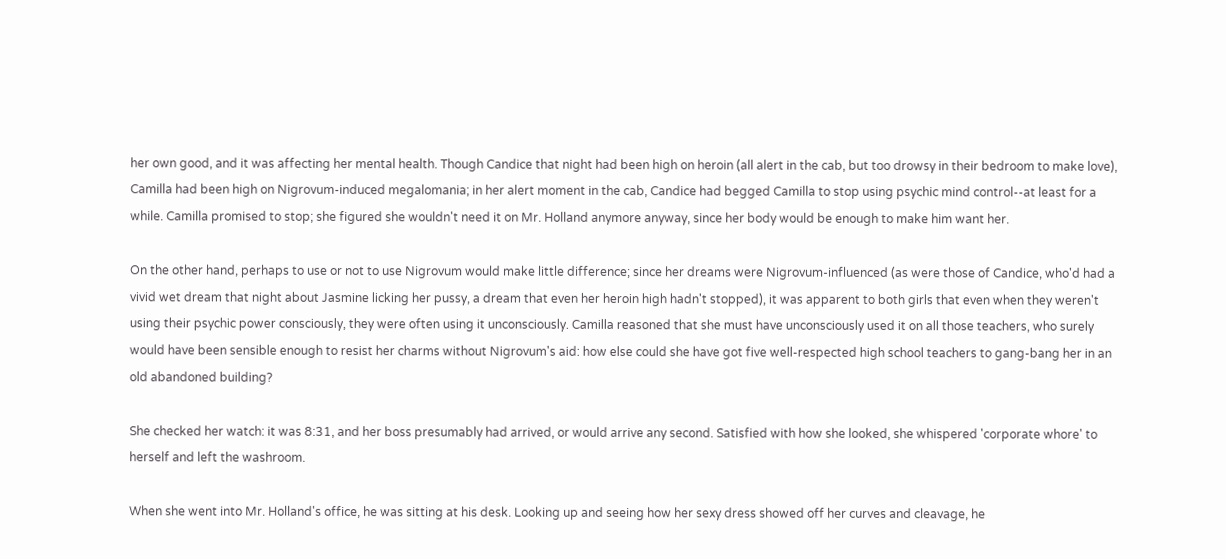her own good, and it was affecting her mental health. Though Candice that night had been high on heroin (all alert in the cab, but too drowsy in their bedroom to make love), Camilla had been high on Nigrovum-induced megalomania; in her alert moment in the cab, Candice had begged Camilla to stop using psychic mind control--at least for a while. Camilla promised to stop; she figured she wouldn't need it on Mr. Holland anymore anyway, since her body would be enough to make him want her.

On the other hand, perhaps to use or not to use Nigrovum would make little difference; since her dreams were Nigrovum-influenced (as were those of Candice, who'd had a vivid wet dream that night about Jasmine licking her pussy, a dream that even her heroin high hadn't stopped), it was apparent to both girls that even when they weren't using their psychic power consciously, they were often using it unconsciously. Camilla reasoned that she must have unconsciously used it on all those teachers, who surely would have been sensible enough to resist her charms without Nigrovum's aid: how else could she have got five well-respected high school teachers to gang-bang her in an old abandoned building?

She checked her watch: it was 8:31, and her boss presumably had arrived, or would arrive any second. Satisfied with how she looked, she whispered 'corporate whore' to herself and left the washroom.

When she went into Mr. Holland's office, he was sitting at his desk. Looking up and seeing how her sexy dress showed off her curves and cleavage, he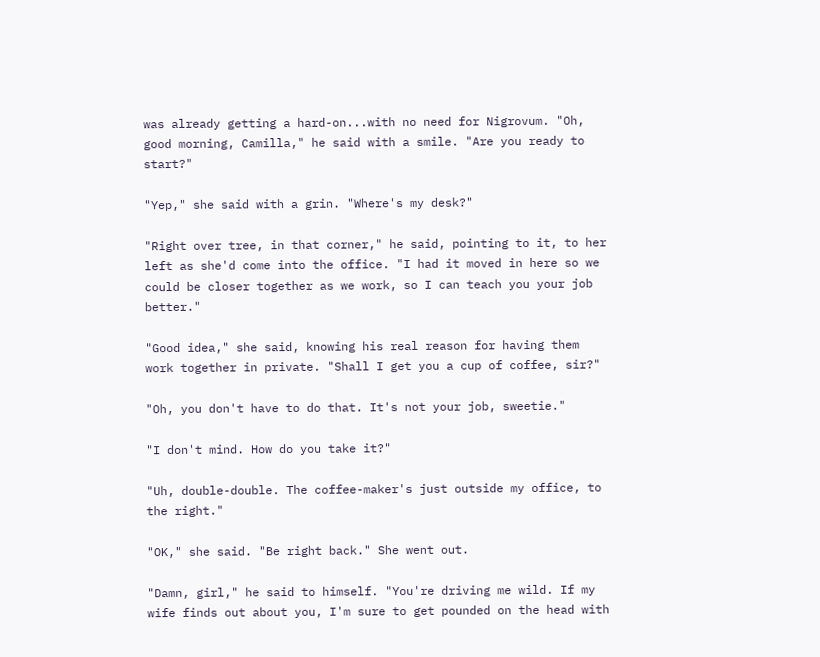was already getting a hard-on...with no need for Nigrovum. "Oh, good morning, Camilla," he said with a smile. "Are you ready to start?"

"Yep," she said with a grin. "Where's my desk?"

"Right over tree, in that corner," he said, pointing to it, to her left as she'd come into the office. "I had it moved in here so we could be closer together as we work, so I can teach you your job better."

"Good idea," she said, knowing his real reason for having them work together in private. "Shall I get you a cup of coffee, sir?"

"Oh, you don't have to do that. It's not your job, sweetie."

"I don't mind. How do you take it?"

"Uh, double-double. The coffee-maker's just outside my office, to the right."

"OK," she said. "Be right back." She went out.

"Damn, girl," he said to himself. "You're driving me wild. If my wife finds out about you, I'm sure to get pounded on the head with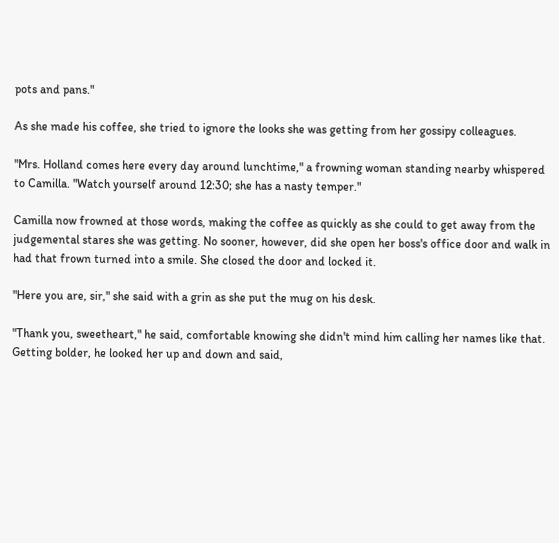pots and pans."

As she made his coffee, she tried to ignore the looks she was getting from her gossipy colleagues.

"Mrs. Holland comes here every day around lunchtime," a frowning woman standing nearby whispered to Camilla. "Watch yourself around 12:30; she has a nasty temper."

Camilla now frowned at those words, making the coffee as quickly as she could to get away from the judgemental stares she was getting. No sooner, however, did she open her boss's office door and walk in had that frown turned into a smile. She closed the door and locked it.

"Here you are, sir," she said with a grin as she put the mug on his desk.

"Thank you, sweetheart," he said, comfortable knowing she didn't mind him calling her names like that. Getting bolder, he looked her up and down and said,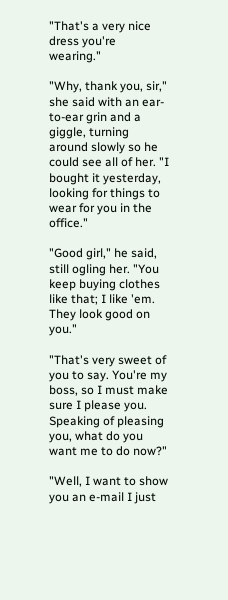"That's a very nice dress you're wearing."

"Why, thank you, sir," she said with an ear-to-ear grin and a giggle, turning around slowly so he could see all of her. "I bought it yesterday, looking for things to wear for you in the office."

"Good girl," he said, still ogling her. "You keep buying clothes like that; I like 'em. They look good on you."

"That's very sweet of you to say. You're my boss, so I must make sure I please you. Speaking of pleasing you, what do you want me to do now?"

"Well, I want to show you an e-mail I just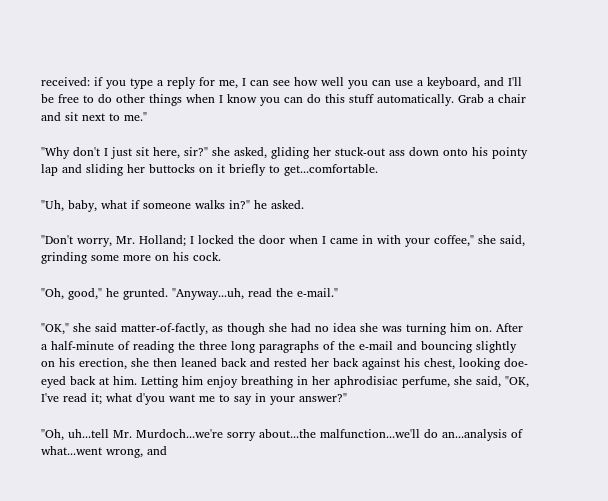received: if you type a reply for me, I can see how well you can use a keyboard, and I'll be free to do other things when I know you can do this stuff automatically. Grab a chair and sit next to me."

"Why don't I just sit here, sir?" she asked, gliding her stuck-out ass down onto his pointy lap and sliding her buttocks on it briefly to get...comfortable.

"Uh, baby, what if someone walks in?" he asked.

"Don't worry, Mr. Holland; I locked the door when I came in with your coffee," she said, grinding some more on his cock.

"Oh, good," he grunted. "Anyway...uh, read the e-mail."

"OK," she said matter-of-factly, as though she had no idea she was turning him on. After a half-minute of reading the three long paragraphs of the e-mail and bouncing slightly on his erection, she then leaned back and rested her back against his chest, looking doe-eyed back at him. Letting him enjoy breathing in her aphrodisiac perfume, she said, "OK, I've read it; what d'you want me to say in your answer?"

"Oh, uh...tell Mr. Murdoch...we're sorry about...the malfunction...we'll do an...analysis of what...went wrong, and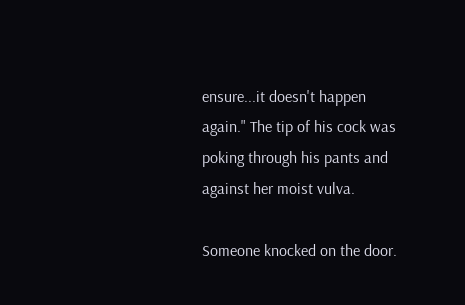ensure...it doesn't happen again." The tip of his cock was poking through his pants and against her moist vulva.

Someone knocked on the door.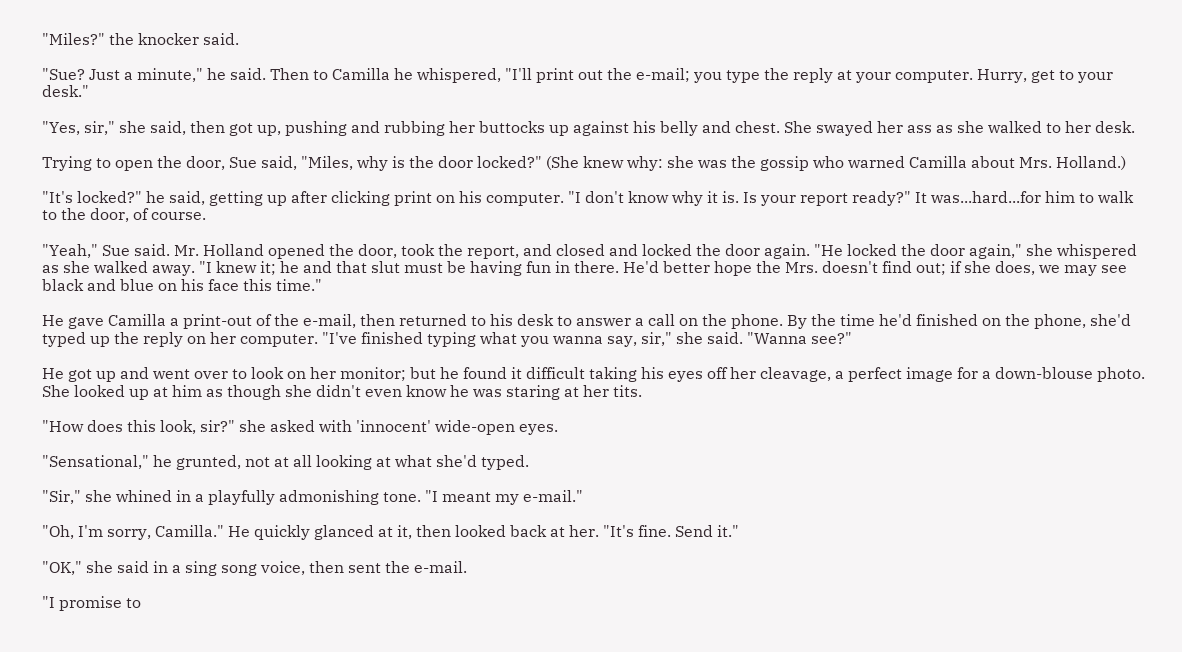"Miles?" the knocker said.

"Sue? Just a minute," he said. Then to Camilla he whispered, "I'll print out the e-mail; you type the reply at your computer. Hurry, get to your desk."

"Yes, sir," she said, then got up, pushing and rubbing her buttocks up against his belly and chest. She swayed her ass as she walked to her desk.

Trying to open the door, Sue said, "Miles, why is the door locked?" (She knew why: she was the gossip who warned Camilla about Mrs. Holland.)

"It's locked?" he said, getting up after clicking print on his computer. "I don't know why it is. Is your report ready?" It was...hard...for him to walk to the door, of course.

"Yeah," Sue said. Mr. Holland opened the door, took the report, and closed and locked the door again. "He locked the door again," she whispered as she walked away. "I knew it; he and that slut must be having fun in there. He'd better hope the Mrs. doesn't find out; if she does, we may see black and blue on his face this time."

He gave Camilla a print-out of the e-mail, then returned to his desk to answer a call on the phone. By the time he'd finished on the phone, she'd typed up the reply on her computer. "I've finished typing what you wanna say, sir," she said. "Wanna see?"

He got up and went over to look on her monitor; but he found it difficult taking his eyes off her cleavage, a perfect image for a down-blouse photo. She looked up at him as though she didn't even know he was staring at her tits.

"How does this look, sir?" she asked with 'innocent' wide-open eyes.

"Sensational," he grunted, not at all looking at what she'd typed.

"Sir," she whined in a playfully admonishing tone. "I meant my e-mail."

"Oh, I'm sorry, Camilla." He quickly glanced at it, then looked back at her. "It's fine. Send it."

"OK," she said in a sing song voice, then sent the e-mail.

"I promise to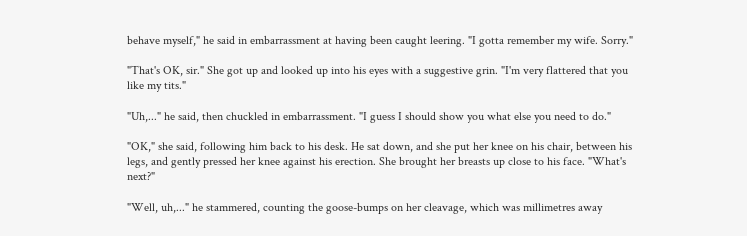behave myself," he said in embarrassment at having been caught leering. "I gotta remember my wife. Sorry."

"That's OK, sir." She got up and looked up into his eyes with a suggestive grin. "I'm very flattered that you like my tits."

"Uh,..." he said, then chuckled in embarrassment. "I guess I should show you what else you need to do."

"OK," she said, following him back to his desk. He sat down, and she put her knee on his chair, between his legs, and gently pressed her knee against his erection. She brought her breasts up close to his face. "What's next?"

"Well, uh,..." he stammered, counting the goose-bumps on her cleavage, which was millimetres away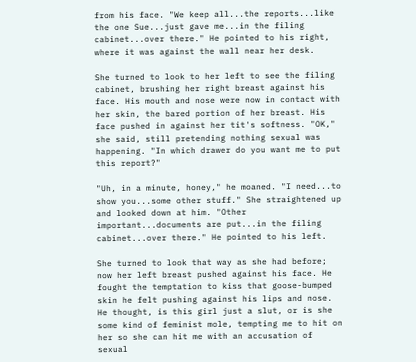from his face. "We keep all...the reports...like the one Sue...just gave me...in the filing cabinet...over there." He pointed to his right, where it was against the wall near her desk.

She turned to look to her left to see the filing cabinet, brushing her right breast against his face. His mouth and nose were now in contact with her skin, the bared portion of her breast. His face pushed in against her tit's softness. "OK," she said, still pretending nothing sexual was happening. "In which drawer do you want me to put this report?"

"Uh, in a minute, honey," he moaned. "I need...to show you...some other stuff." She straightened up and looked down at him. "Other important...documents are put...in the filing cabinet...over there." He pointed to his left.

She turned to look that way as she had before; now her left breast pushed against his face. He fought the temptation to kiss that goose-bumped skin he felt pushing against his lips and nose. He thought, is this girl just a slut, or is she some kind of feminist mole, tempting me to hit on her so she can hit me with an accusation of sexual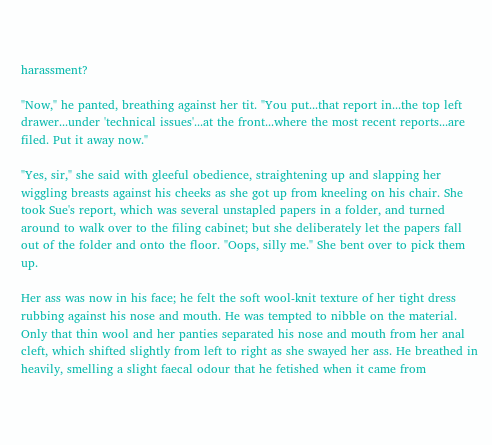harassment?

"Now," he panted, breathing against her tit. "You put...that report in...the top left drawer...under 'technical issues'...at the front...where the most recent reports...are filed. Put it away now."

"Yes, sir," she said with gleeful obedience, straightening up and slapping her wiggling breasts against his cheeks as she got up from kneeling on his chair. She took Sue's report, which was several unstapled papers in a folder, and turned around to walk over to the filing cabinet; but she deliberately let the papers fall out of the folder and onto the floor. "Oops, silly me." She bent over to pick them up.

Her ass was now in his face; he felt the soft wool-knit texture of her tight dress rubbing against his nose and mouth. He was tempted to nibble on the material. Only that thin wool and her panties separated his nose and mouth from her anal cleft, which shifted slightly from left to right as she swayed her ass. He breathed in heavily, smelling a slight faecal odour that he fetished when it came from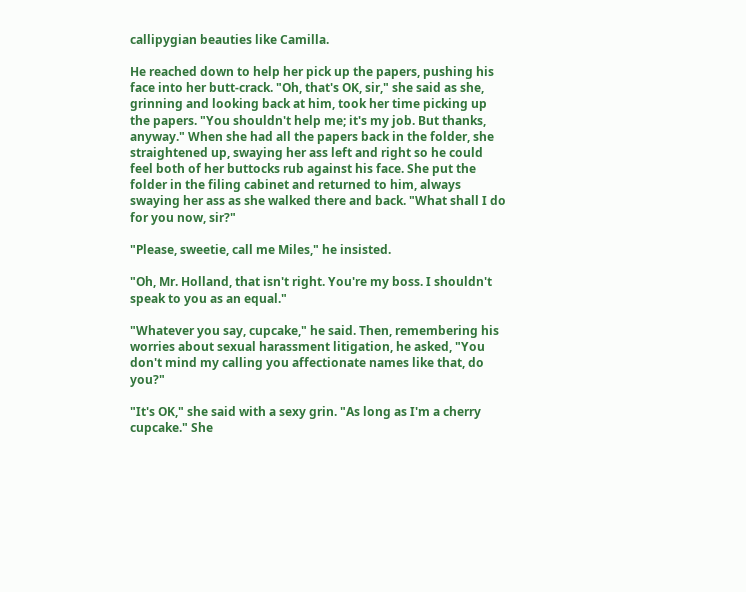callipygian beauties like Camilla.

He reached down to help her pick up the papers, pushing his face into her butt-crack. "Oh, that's OK, sir," she said as she, grinning and looking back at him, took her time picking up the papers. "You shouldn't help me; it's my job. But thanks, anyway." When she had all the papers back in the folder, she straightened up, swaying her ass left and right so he could feel both of her buttocks rub against his face. She put the folder in the filing cabinet and returned to him, always swaying her ass as she walked there and back. "What shall I do for you now, sir?"

"Please, sweetie, call me Miles," he insisted.

"Oh, Mr. Holland, that isn't right. You're my boss. I shouldn't speak to you as an equal."

"Whatever you say, cupcake," he said. Then, remembering his worries about sexual harassment litigation, he asked, "You don't mind my calling you affectionate names like that, do you?"

"It's OK," she said with a sexy grin. "As long as I'm a cherry cupcake." She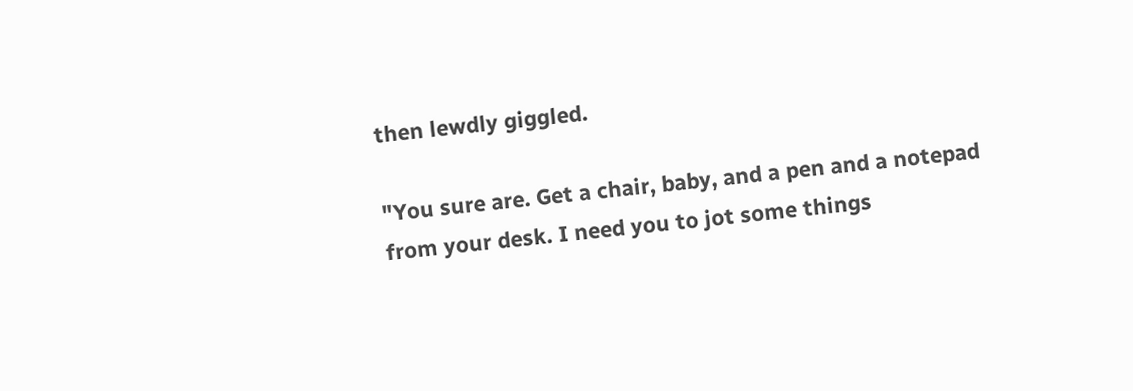then lewdly giggled.

"You sure are. Get a chair, baby, and a pen and a notepad from your desk. I need you to jot some things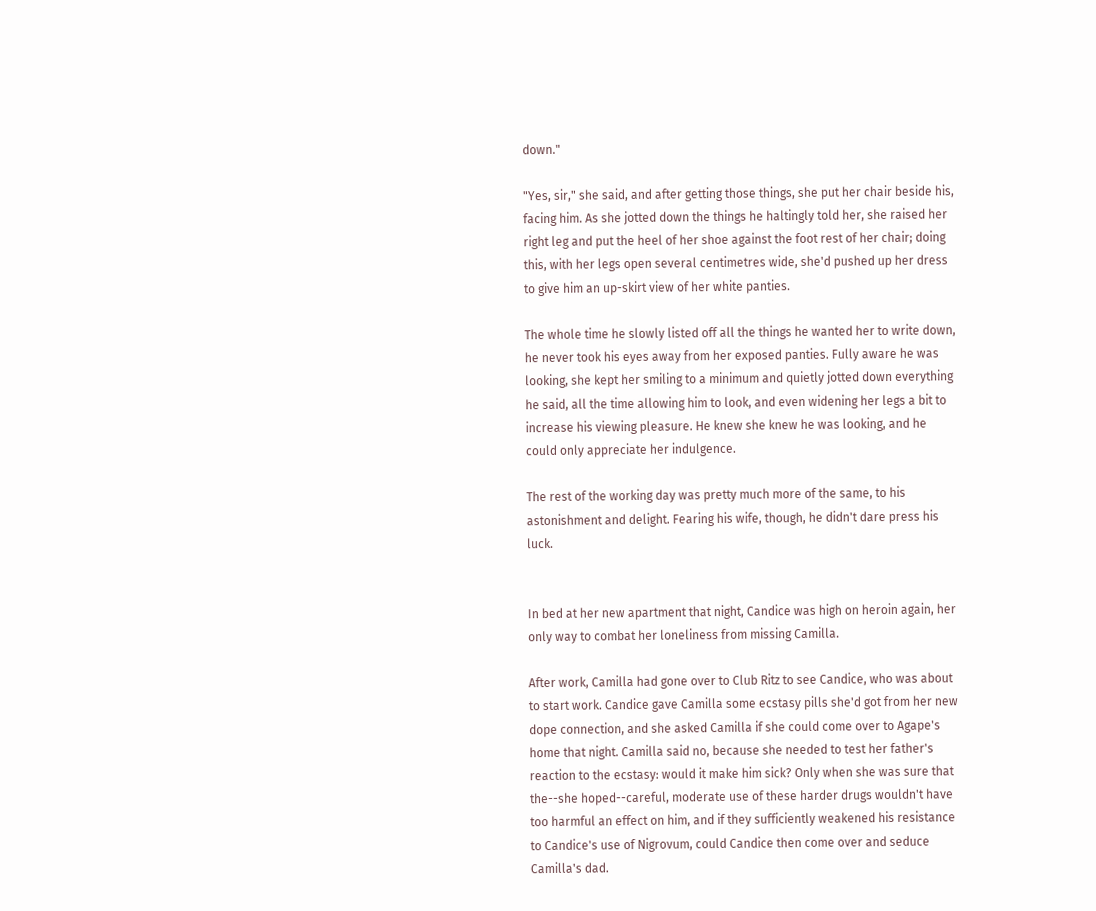down."

"Yes, sir," she said, and after getting those things, she put her chair beside his, facing him. As she jotted down the things he haltingly told her, she raised her right leg and put the heel of her shoe against the foot rest of her chair; doing this, with her legs open several centimetres wide, she'd pushed up her dress to give him an up-skirt view of her white panties.

The whole time he slowly listed off all the things he wanted her to write down, he never took his eyes away from her exposed panties. Fully aware he was looking, she kept her smiling to a minimum and quietly jotted down everything he said, all the time allowing him to look, and even widening her legs a bit to increase his viewing pleasure. He knew she knew he was looking, and he could only appreciate her indulgence.

The rest of the working day was pretty much more of the same, to his astonishment and delight. Fearing his wife, though, he didn't dare press his luck.


In bed at her new apartment that night, Candice was high on heroin again, her only way to combat her loneliness from missing Camilla.

After work, Camilla had gone over to Club Ritz to see Candice, who was about to start work. Candice gave Camilla some ecstasy pills she'd got from her new dope connection, and she asked Camilla if she could come over to Agape's home that night. Camilla said no, because she needed to test her father's reaction to the ecstasy: would it make him sick? Only when she was sure that the--she hoped--careful, moderate use of these harder drugs wouldn't have too harmful an effect on him, and if they sufficiently weakened his resistance to Candice's use of Nigrovum, could Candice then come over and seduce Camilla's dad.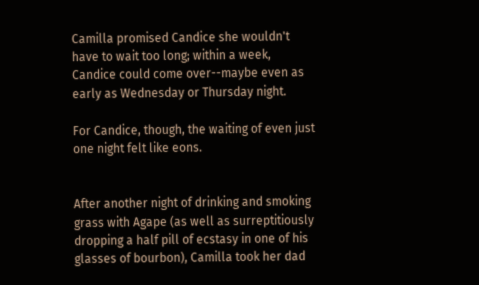Camilla promised Candice she wouldn't have to wait too long; within a week, Candice could come over--maybe even as early as Wednesday or Thursday night.

For Candice, though, the waiting of even just one night felt like eons.


After another night of drinking and smoking grass with Agape (as well as surreptitiously dropping a half pill of ecstasy in one of his glasses of bourbon), Camilla took her dad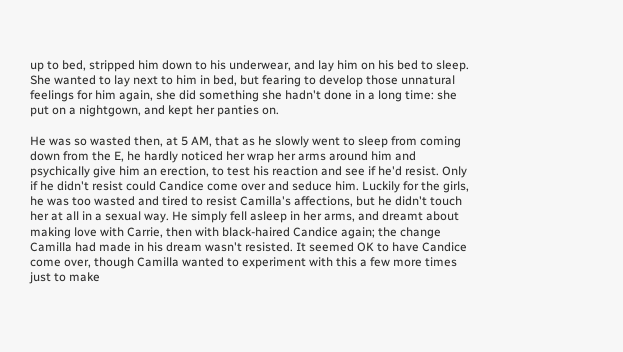up to bed, stripped him down to his underwear, and lay him on his bed to sleep. She wanted to lay next to him in bed, but fearing to develop those unnatural feelings for him again, she did something she hadn't done in a long time: she put on a nightgown, and kept her panties on.

He was so wasted then, at 5 AM, that as he slowly went to sleep from coming down from the E, he hardly noticed her wrap her arms around him and psychically give him an erection, to test his reaction and see if he'd resist. Only if he didn't resist could Candice come over and seduce him. Luckily for the girls, he was too wasted and tired to resist Camilla's affections, but he didn't touch her at all in a sexual way. He simply fell asleep in her arms, and dreamt about making love with Carrie, then with black-haired Candice again; the change Camilla had made in his dream wasn't resisted. It seemed OK to have Candice come over, though Camilla wanted to experiment with this a few more times just to make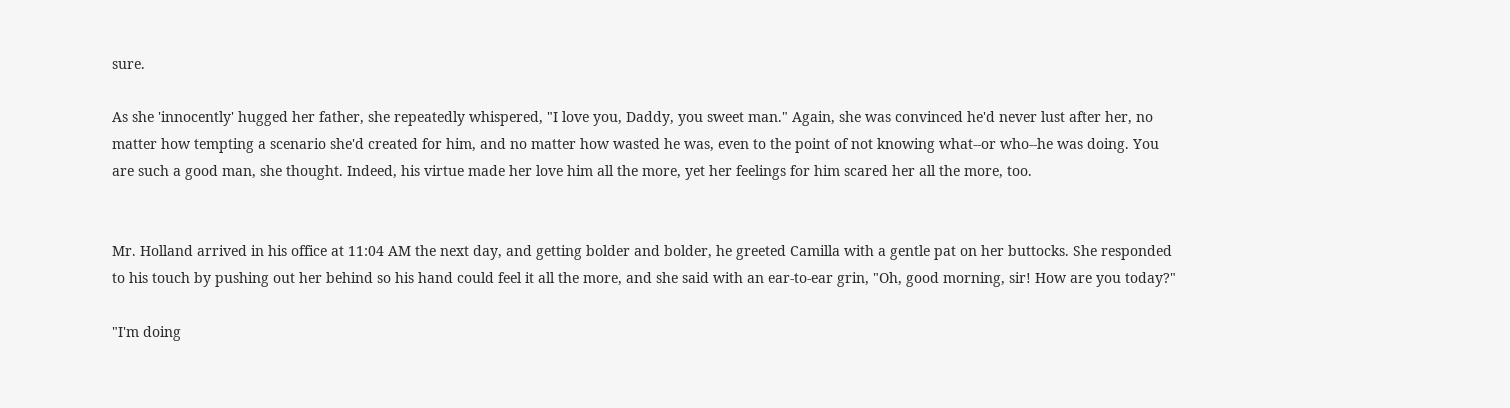sure.

As she 'innocently' hugged her father, she repeatedly whispered, "I love you, Daddy, you sweet man." Again, she was convinced he'd never lust after her, no matter how tempting a scenario she'd created for him, and no matter how wasted he was, even to the point of not knowing what--or who--he was doing. You are such a good man, she thought. Indeed, his virtue made her love him all the more, yet her feelings for him scared her all the more, too.


Mr. Holland arrived in his office at 11:04 AM the next day, and getting bolder and bolder, he greeted Camilla with a gentle pat on her buttocks. She responded to his touch by pushing out her behind so his hand could feel it all the more, and she said with an ear-to-ear grin, "Oh, good morning, sir! How are you today?"

"I'm doing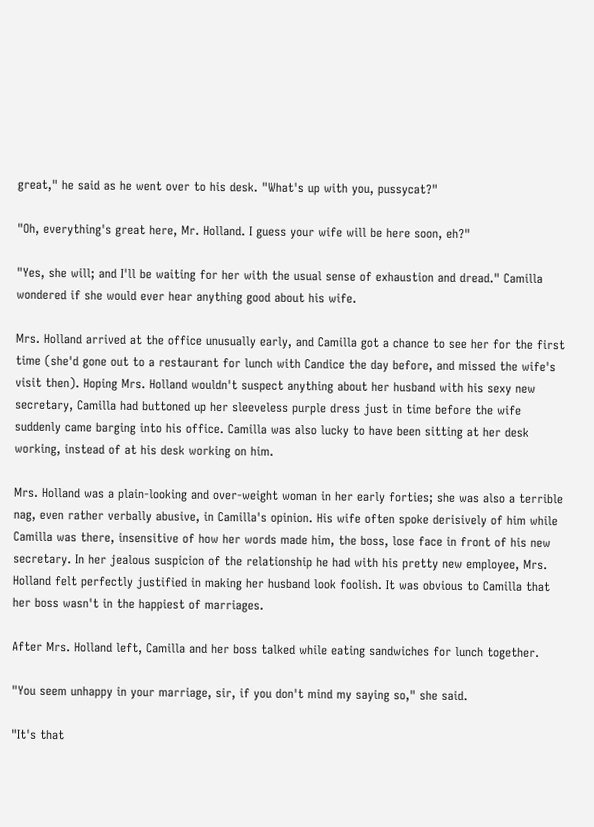great," he said as he went over to his desk. "What's up with you, pussycat?"

"Oh, everything's great here, Mr. Holland. I guess your wife will be here soon, eh?"

"Yes, she will; and I'll be waiting for her with the usual sense of exhaustion and dread." Camilla wondered if she would ever hear anything good about his wife.

Mrs. Holland arrived at the office unusually early, and Camilla got a chance to see her for the first time (she'd gone out to a restaurant for lunch with Candice the day before, and missed the wife's visit then). Hoping Mrs. Holland wouldn't suspect anything about her husband with his sexy new secretary, Camilla had buttoned up her sleeveless purple dress just in time before the wife suddenly came barging into his office. Camilla was also lucky to have been sitting at her desk working, instead of at his desk working on him.

Mrs. Holland was a plain-looking and over-weight woman in her early forties; she was also a terrible nag, even rather verbally abusive, in Camilla's opinion. His wife often spoke derisively of him while Camilla was there, insensitive of how her words made him, the boss, lose face in front of his new secretary. In her jealous suspicion of the relationship he had with his pretty new employee, Mrs. Holland felt perfectly justified in making her husband look foolish. It was obvious to Camilla that her boss wasn't in the happiest of marriages.

After Mrs. Holland left, Camilla and her boss talked while eating sandwiches for lunch together.

"You seem unhappy in your marriage, sir, if you don't mind my saying so," she said.

"It's that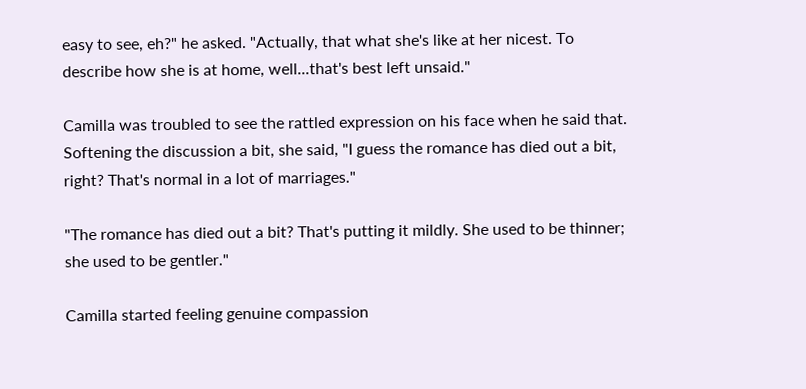easy to see, eh?" he asked. "Actually, that what she's like at her nicest. To describe how she is at home, well...that's best left unsaid."

Camilla was troubled to see the rattled expression on his face when he said that. Softening the discussion a bit, she said, "I guess the romance has died out a bit, right? That's normal in a lot of marriages."

"The romance has died out a bit? That's putting it mildly. She used to be thinner; she used to be gentler."

Camilla started feeling genuine compassion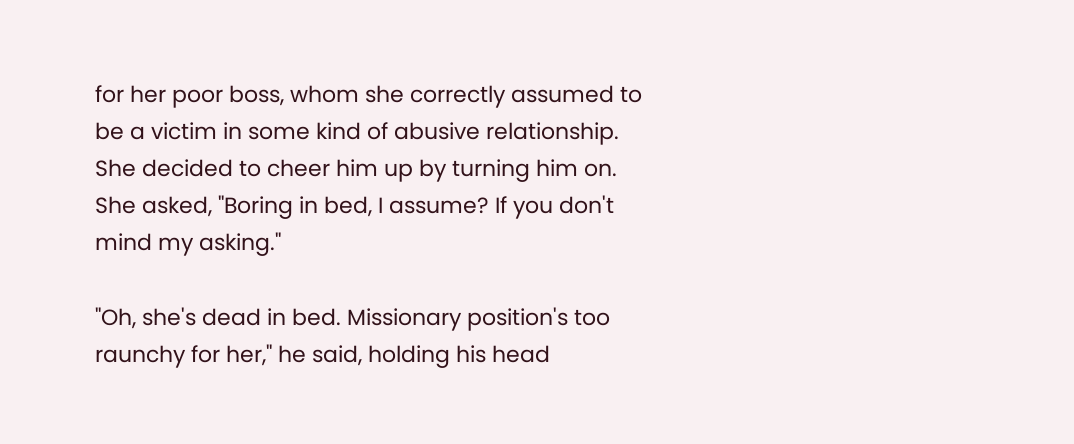for her poor boss, whom she correctly assumed to be a victim in some kind of abusive relationship. She decided to cheer him up by turning him on. She asked, "Boring in bed, I assume? If you don't mind my asking."

"Oh, she's dead in bed. Missionary position's too raunchy for her," he said, holding his head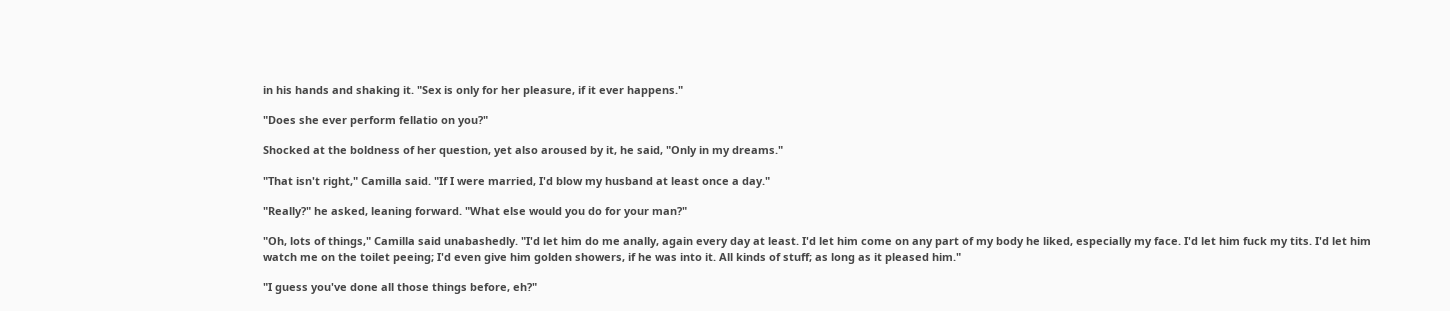in his hands and shaking it. "Sex is only for her pleasure, if it ever happens."

"Does she ever perform fellatio on you?"

Shocked at the boldness of her question, yet also aroused by it, he said, "Only in my dreams."

"That isn't right," Camilla said. "If I were married, I'd blow my husband at least once a day."

"Really?" he asked, leaning forward. "What else would you do for your man?"

"Oh, lots of things," Camilla said unabashedly. "I'd let him do me anally, again every day at least. I'd let him come on any part of my body he liked, especially my face. I'd let him fuck my tits. I'd let him watch me on the toilet peeing; I'd even give him golden showers, if he was into it. All kinds of stuff; as long as it pleased him."

"I guess you've done all those things before, eh?"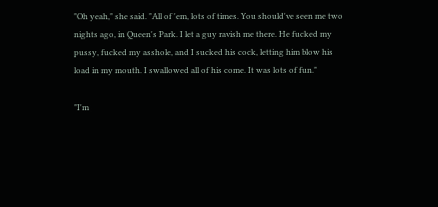"Oh yeah," she said. "All of 'em, lots of times. You should've seen me two nights ago, in Queen's Park. I let a guy ravish me there. He fucked my pussy, fucked my asshole, and I sucked his cock, letting him blow his load in my mouth. I swallowed all of his come. It was lots of fun."

"I'm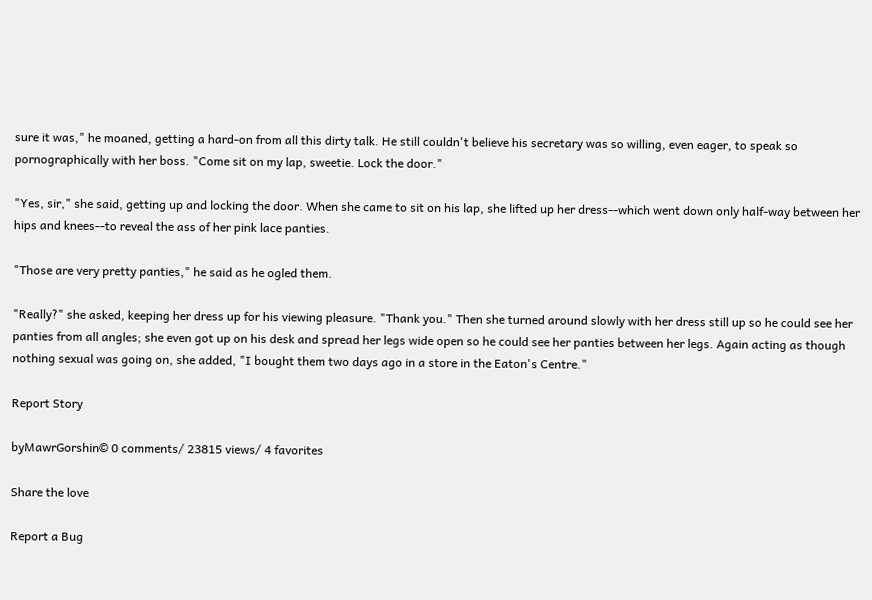sure it was," he moaned, getting a hard-on from all this dirty talk. He still couldn't believe his secretary was so willing, even eager, to speak so pornographically with her boss. "Come sit on my lap, sweetie. Lock the door."

"Yes, sir," she said, getting up and locking the door. When she came to sit on his lap, she lifted up her dress--which went down only half-way between her hips and knees--to reveal the ass of her pink lace panties.

"Those are very pretty panties," he said as he ogled them.

"Really?" she asked, keeping her dress up for his viewing pleasure. "Thank you." Then she turned around slowly with her dress still up so he could see her panties from all angles; she even got up on his desk and spread her legs wide open so he could see her panties between her legs. Again acting as though nothing sexual was going on, she added, "I bought them two days ago in a store in the Eaton's Centre."

Report Story

byMawrGorshin© 0 comments/ 23815 views/ 4 favorites

Share the love

Report a Bug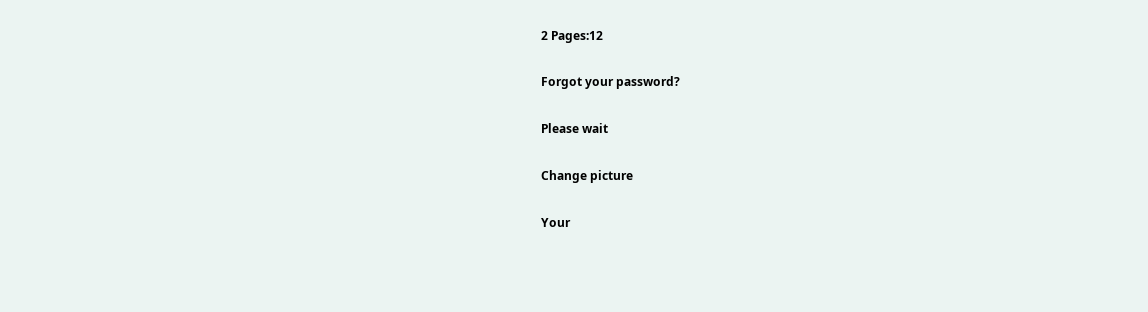2 Pages:12

Forgot your password?

Please wait

Change picture

Your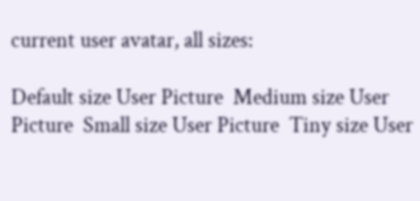current user avatar, all sizes:

Default size User Picture  Medium size User Picture  Small size User Picture  Tiny size User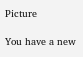Picture

You have a new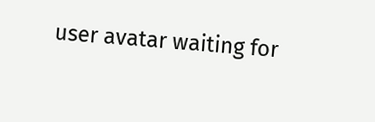user avatar waiting for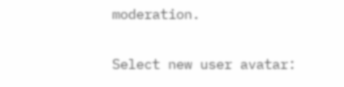moderation.

Select new user avatar: